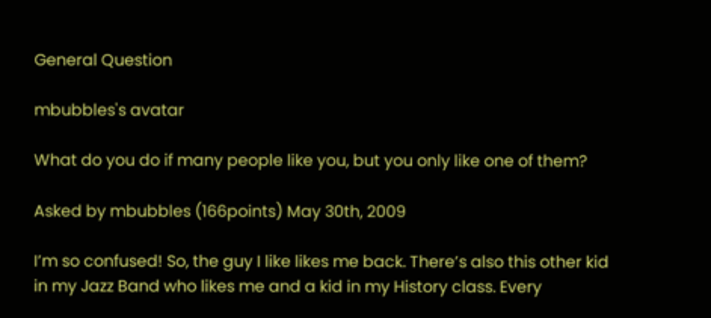General Question

mbubbles's avatar

What do you do if many people like you, but you only like one of them?

Asked by mbubbles (166points) May 30th, 2009

I’m so confused! So, the guy I like likes me back. There’s also this other kid in my Jazz Band who likes me and a kid in my History class. Every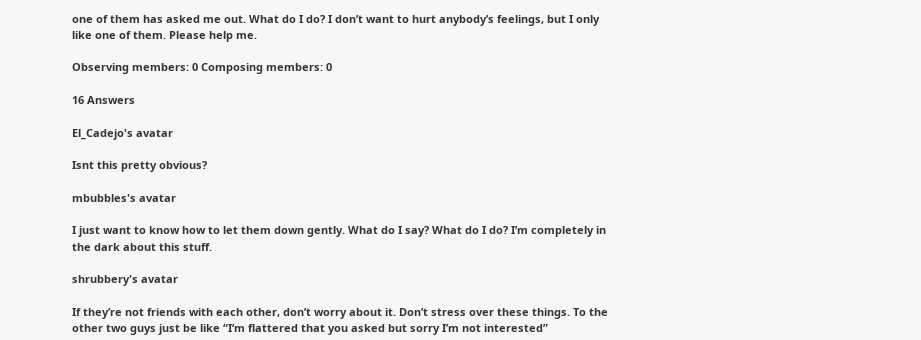one of them has asked me out. What do I do? I don’t want to hurt anybody’s feelings, but I only like one of them. Please help me.

Observing members: 0 Composing members: 0

16 Answers

El_Cadejo's avatar

Isnt this pretty obvious?

mbubbles's avatar

I just want to know how to let them down gently. What do I say? What do I do? I’m completely in the dark about this stuff.

shrubbery's avatar

If they’re not friends with each other, don’t worry about it. Don’t stress over these things. To the other two guys just be like “I’m flattered that you asked but sorry I’m not interested”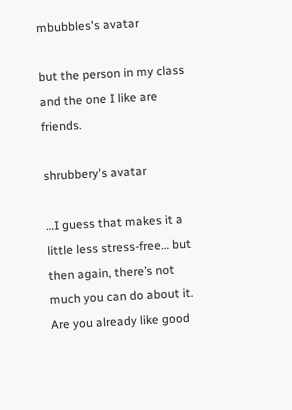mbubbles's avatar

but the person in my class and the one I like are friends.

shrubbery's avatar

…I guess that makes it a little less stress-free… but then again, there’s not much you can do about it. Are you already like good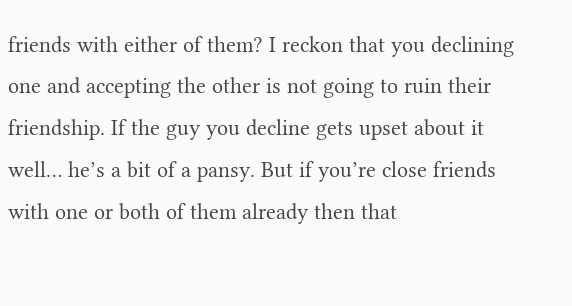friends with either of them? I reckon that you declining one and accepting the other is not going to ruin their friendship. If the guy you decline gets upset about it well… he’s a bit of a pansy. But if you’re close friends with one or both of them already then that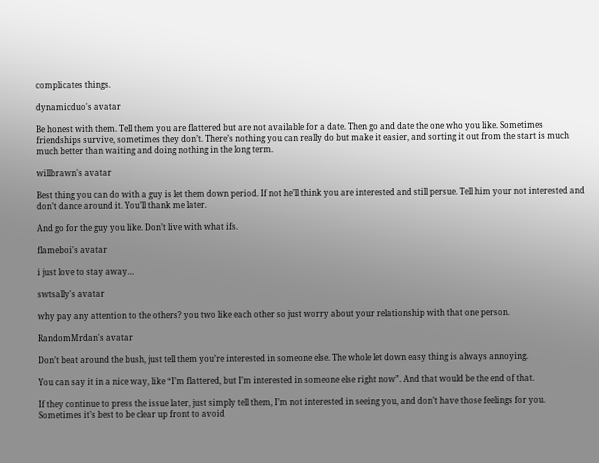complicates things.

dynamicduo's avatar

Be honest with them. Tell them you are flattered but are not available for a date. Then go and date the one who you like. Sometimes friendships survive, sometimes they don’t. There’s nothing you can really do but make it easier, and sorting it out from the start is much much better than waiting and doing nothing in the long term.

willbrawn's avatar

Best thing you can do with a guy is let them down period. If not he’ll think you are interested and still persue. Tell him your not interested and don’t dance around it. You’ll thank me later.

And go for the guy you like. Don’t live with what ifs.

flameboi's avatar

i just love to stay away…

swtsally's avatar

why pay any attention to the others? you two like each other so just worry about your relationship with that one person.

RandomMrdan's avatar

Don’t beat around the bush, just tell them you’re interested in someone else. The whole let down easy thing is always annoying.

You can say it in a nice way, like “I’m flattered, but I’m interested in someone else right now”. And that would be the end of that.

If they continue to press the issue later, just simply tell them, I’m not interested in seeing you, and don’t have those feelings for you. Sometimes it’s best to be clear up front to avoid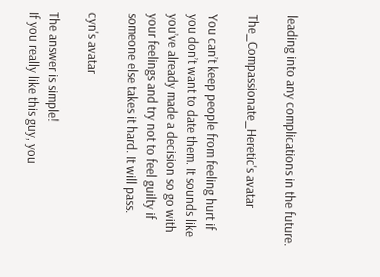leading into any complications in the future.

The_Compassionate_Heretic's avatar

You can’t keep people from feeling hurt if you don’t want to date them. It sounds like you’ve already made a decision so go with your feelings and try not to feel guilty if someone else takes it hard. It will pass.

cyn's avatar

The answer is simple!
If you really like this guy, you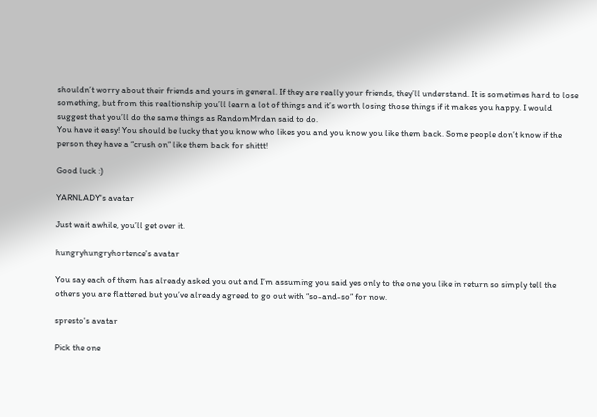shouldn’t worry about their friends and yours in general. If they are really your friends, they’ll understand. It is sometimes hard to lose something, but from this realtionship you’ll learn a lot of things and it’s worth losing those things if it makes you happy. I would suggest that you’ll do the same things as RandomMrdan said to do.
You have it easy! You should be lucky that you know who likes you and you know you like them back. Some people don’t know if the person they have a “crush on” like them back for shittt!

Good luck :)

YARNLADY's avatar

Just wait awhile, you’ll get over it.

hungryhungryhortence's avatar

You say each of them has already asked you out and I’m assuming you said yes only to the one you like in return so simply tell the others you are flattered but you’ve already agreed to go out with “so-and-so” for now.

spresto's avatar

Pick the one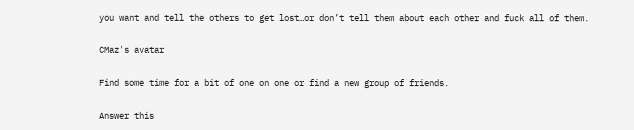you want and tell the others to get lost…or don’t tell them about each other and fuck all of them.

CMaz's avatar

Find some time for a bit of one on one or find a new group of friends.

Answer this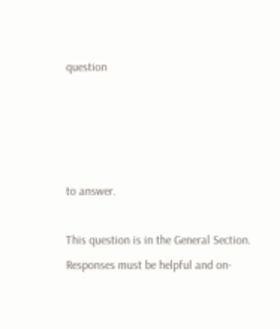question




to answer.

This question is in the General Section. Responses must be helpful and on-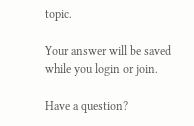topic.

Your answer will be saved while you login or join.

Have a question?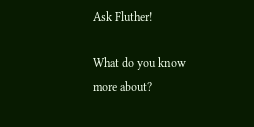Ask Fluther!

What do you know more about?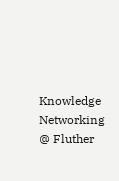Knowledge Networking @ Fluther